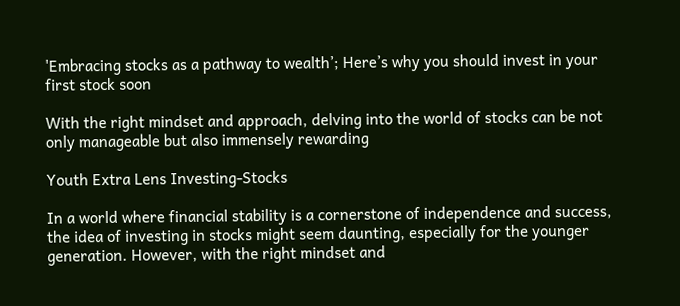'Embracing stocks as a pathway to wealth’; Here’s why you should invest in your first stock soon

With the right mindset and approach, delving into the world of stocks can be not only manageable but also immensely rewarding

Youth Extra Lens Investing-Stocks

In a world where financial stability is a cornerstone of independence and success, the idea of investing in stocks might seem daunting, especially for the younger generation. However, with the right mindset and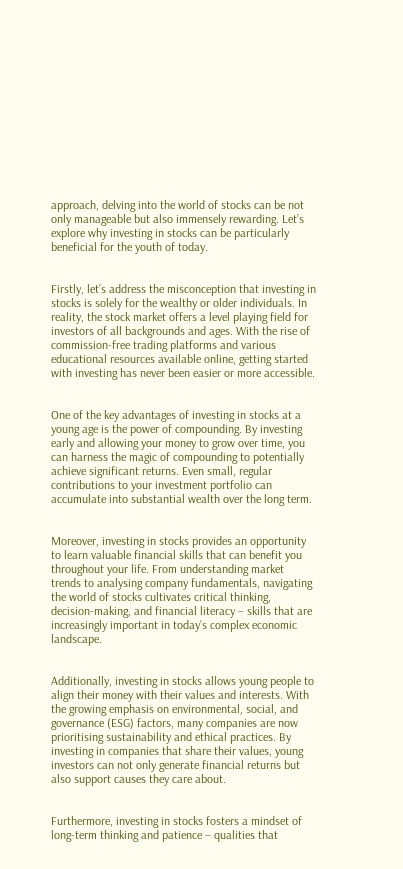approach, delving into the world of stocks can be not only manageable but also immensely rewarding. Let’s explore why investing in stocks can be particularly beneficial for the youth of today.


Firstly, let’s address the misconception that investing in stocks is solely for the wealthy or older individuals. In reality, the stock market offers a level playing field for investors of all backgrounds and ages. With the rise of commission-free trading platforms and various educational resources available online, getting started with investing has never been easier or more accessible.


One of the key advantages of investing in stocks at a young age is the power of compounding. By investing early and allowing your money to grow over time, you can harness the magic of compounding to potentially achieve significant returns. Even small, regular contributions to your investment portfolio can accumulate into substantial wealth over the long term.


Moreover, investing in stocks provides an opportunity to learn valuable financial skills that can benefit you throughout your life. From understanding market trends to analysing company fundamentals, navigating the world of stocks cultivates critical thinking, decision-making, and financial literacy – skills that are increasingly important in today’s complex economic landscape.


Additionally, investing in stocks allows young people to align their money with their values and interests. With the growing emphasis on environmental, social, and governance (ESG) factors, many companies are now prioritising sustainability and ethical practices. By investing in companies that share their values, young investors can not only generate financial returns but also support causes they care about.


Furthermore, investing in stocks fosters a mindset of long-term thinking and patience – qualities that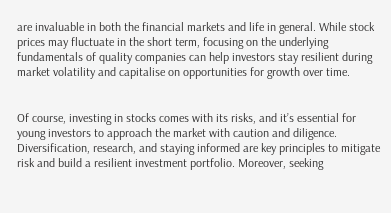are invaluable in both the financial markets and life in general. While stock prices may fluctuate in the short term, focusing on the underlying fundamentals of quality companies can help investors stay resilient during market volatility and capitalise on opportunities for growth over time.


Of course, investing in stocks comes with its risks, and it’s essential for young investors to approach the market with caution and diligence. Diversification, research, and staying informed are key principles to mitigate risk and build a resilient investment portfolio. Moreover, seeking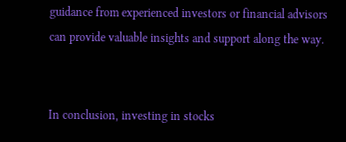guidance from experienced investors or financial advisors can provide valuable insights and support along the way.


In conclusion, investing in stocks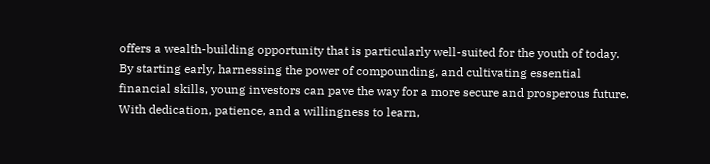offers a wealth-building opportunity that is particularly well-suited for the youth of today. By starting early, harnessing the power of compounding, and cultivating essential financial skills, young investors can pave the way for a more secure and prosperous future. With dedication, patience, and a willingness to learn,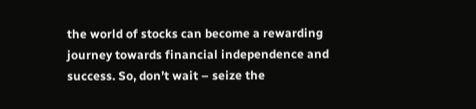the world of stocks can become a rewarding journey towards financial independence and success. So, don’t wait – seize the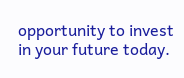opportunity to invest in your future today.